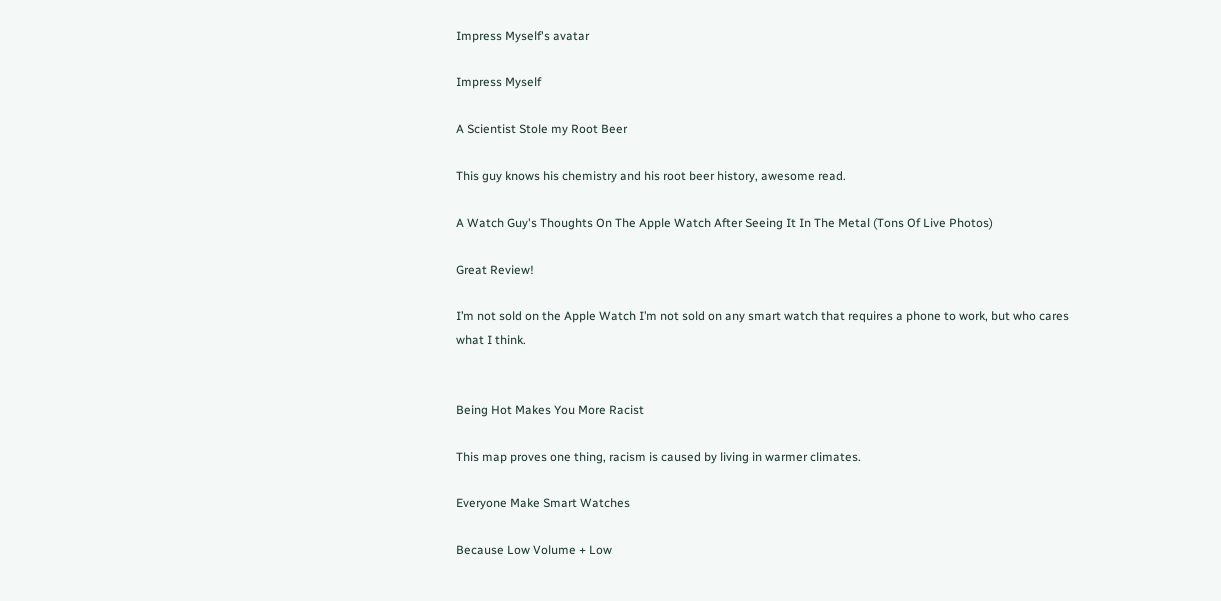Impress Myself's avatar

Impress Myself

A Scientist Stole my Root Beer

This guy knows his chemistry and his root beer history, awesome read.

A Watch Guy's Thoughts On The Apple Watch After Seeing It In The Metal (Tons Of Live Photos)

Great Review!

I’m not sold on the Apple Watch I’m not sold on any smart watch that requires a phone to work, but who cares what I think.


Being Hot Makes You More Racist

This map proves one thing, racism is caused by living in warmer climates.

Everyone Make Smart Watches

Because Low Volume + Low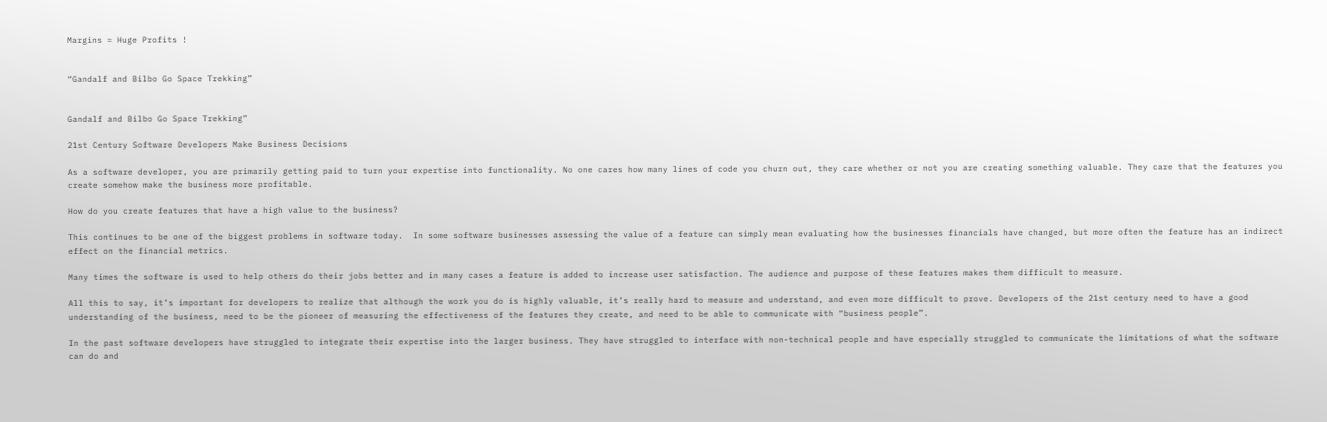Margins = Huge Profits !


“Gandalf and Bilbo Go Space Trekking”


Gandalf and Bilbo Go Space Trekking”

21st Century Software Developers Make Business Decisions

As a software developer, you are primarily getting paid to turn your expertise into functionality. No one cares how many lines of code you churn out, they care whether or not you are creating something valuable. They care that the features you create somehow make the business more profitable.

How do you create features that have a high value to the business?

This continues to be one of the biggest problems in software today.  In some software businesses assessing the value of a feature can simply mean evaluating how the businesses financials have changed, but more often the feature has an indirect effect on the financial metrics.

Many times the software is used to help others do their jobs better and in many cases a feature is added to increase user satisfaction. The audience and purpose of these features makes them difficult to measure.

All this to say, it’s important for developers to realize that although the work you do is highly valuable, it’s really hard to measure and understand, and even more difficult to prove. Developers of the 21st century need to have a good understanding of the business, need to be the pioneer of measuring the effectiveness of the features they create, and need to be able to communicate with “business people”.

In the past software developers have struggled to integrate their expertise into the larger business. They have struggled to interface with non-technical people and have especially struggled to communicate the limitations of what the software can do and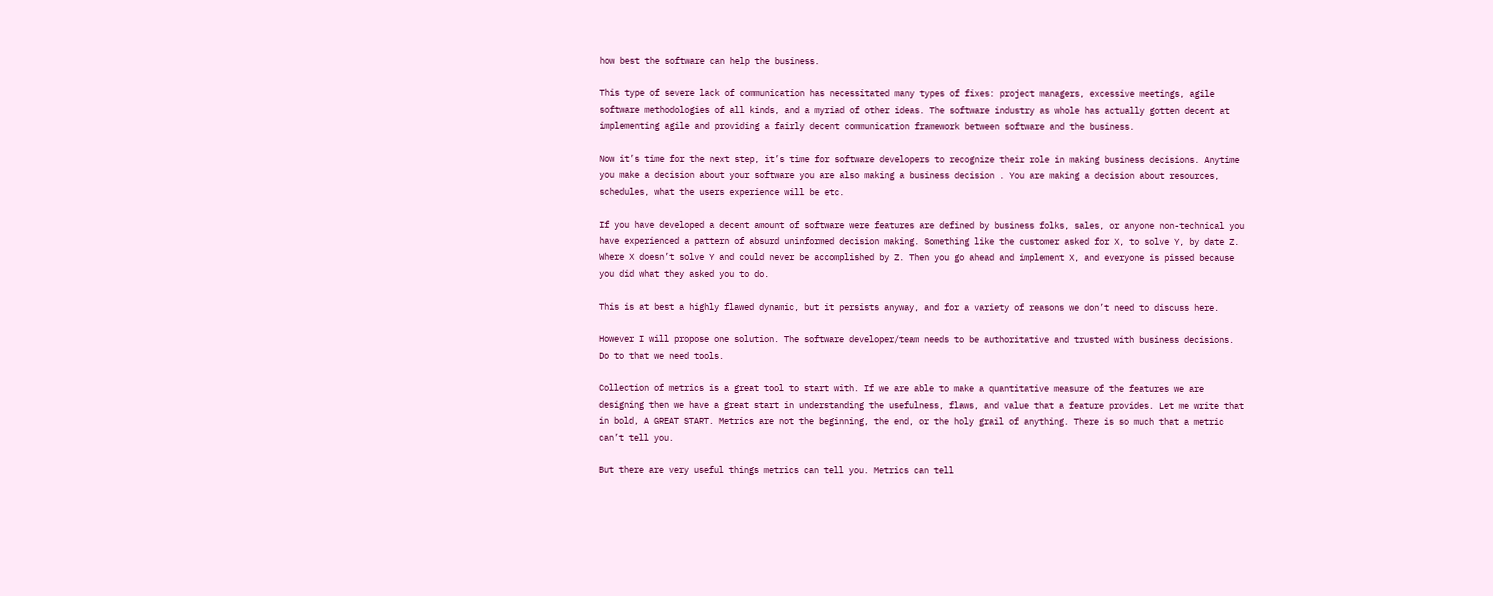how best the software can help the business.

This type of severe lack of communication has necessitated many types of fixes: project managers, excessive meetings, agile software methodologies of all kinds, and a myriad of other ideas. The software industry as whole has actually gotten decent at implementing agile and providing a fairly decent communication framework between software and the business.

Now it’s time for the next step, it’s time for software developers to recognize their role in making business decisions. Anytime you make a decision about your software you are also making a business decision . You are making a decision about resources, schedules, what the users experience will be etc.

If you have developed a decent amount of software were features are defined by business folks, sales, or anyone non-technical you have experienced a pattern of absurd uninformed decision making. Something like the customer asked for X, to solve Y, by date Z. Where X doesn’t solve Y and could never be accomplished by Z. Then you go ahead and implement X, and everyone is pissed because you did what they asked you to do.

This is at best a highly flawed dynamic, but it persists anyway, and for a variety of reasons we don’t need to discuss here.

However I will propose one solution. The software developer/team needs to be authoritative and trusted with business decisions. Do to that we need tools.

Collection of metrics is a great tool to start with. If we are able to make a quantitative measure of the features we are designing then we have a great start in understanding the usefulness, flaws, and value that a feature provides. Let me write that in bold, A GREAT START. Metrics are not the beginning, the end, or the holy grail of anything. There is so much that a metric can’t tell you.

But there are very useful things metrics can tell you. Metrics can tell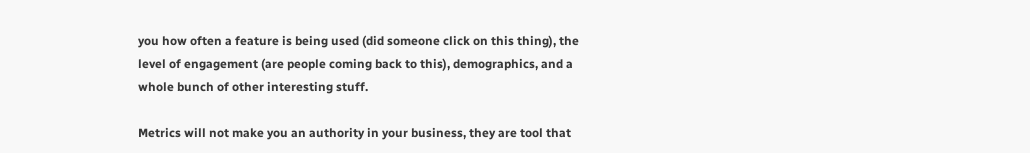you how often a feature is being used (did someone click on this thing), the level of engagement (are people coming back to this), demographics, and a whole bunch of other interesting stuff.

Metrics will not make you an authority in your business, they are tool that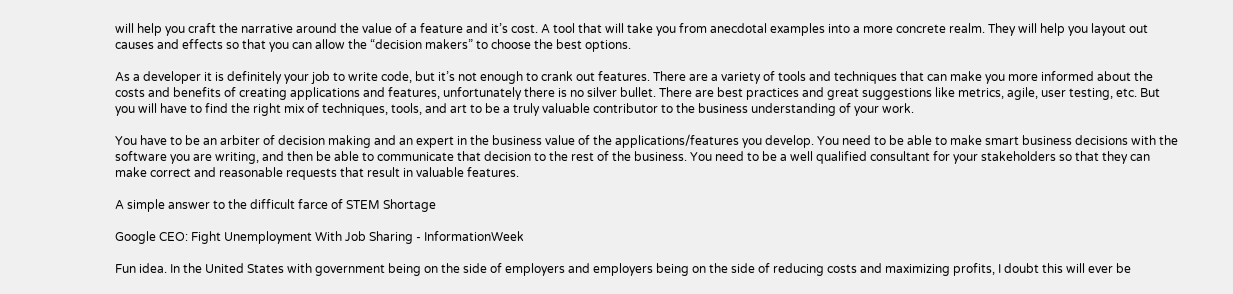will help you craft the narrative around the value of a feature and it’s cost. A tool that will take you from anecdotal examples into a more concrete realm. They will help you layout out causes and effects so that you can allow the “decision makers” to choose the best options.

As a developer it is definitely your job to write code, but it’s not enough to crank out features. There are a variety of tools and techniques that can make you more informed about the costs and benefits of creating applications and features, unfortunately there is no silver bullet. There are best practices and great suggestions like metrics, agile, user testing, etc. But you will have to find the right mix of techniques, tools, and art to be a truly valuable contributor to the business understanding of your work.

You have to be an arbiter of decision making and an expert in the business value of the applications/features you develop. You need to be able to make smart business decisions with the software you are writing, and then be able to communicate that decision to the rest of the business. You need to be a well qualified consultant for your stakeholders so that they can make correct and reasonable requests that result in valuable features.

A simple answer to the difficult farce of STEM Shortage

Google CEO: Fight Unemployment With Job Sharing - InformationWeek

Fun idea. In the United States with government being on the side of employers and employers being on the side of reducing costs and maximizing profits, I doubt this will ever be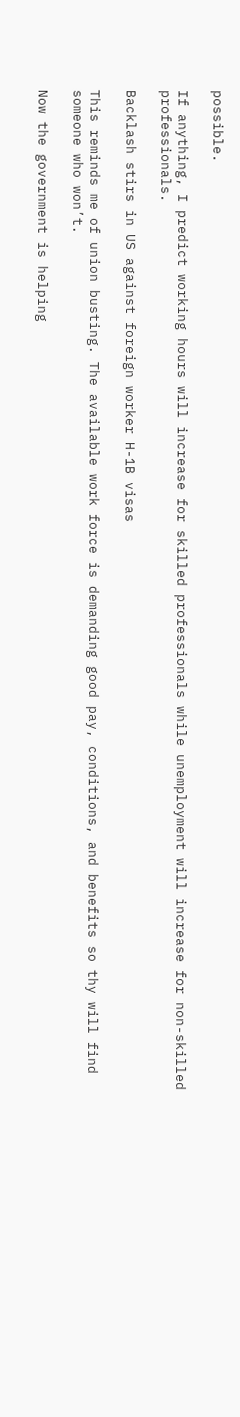possible.

If anything, I predict working hours will increase for skilled professionals while unemployment will increase for non-skilled professionals.

Backlash stirs in US against foreign worker H-1B visas

This reminds me of union busting. The available work force is demanding good pay, conditions, and benefits so thy will find someone who won’t.

Now the government is helping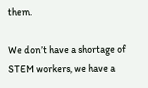them.

We don’t have a shortage of STEM workers, we have a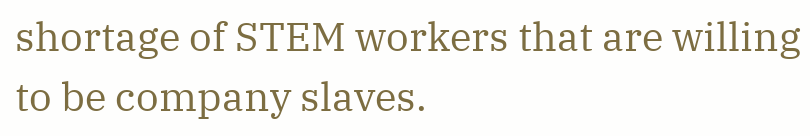shortage of STEM workers that are willing to be company slaves.